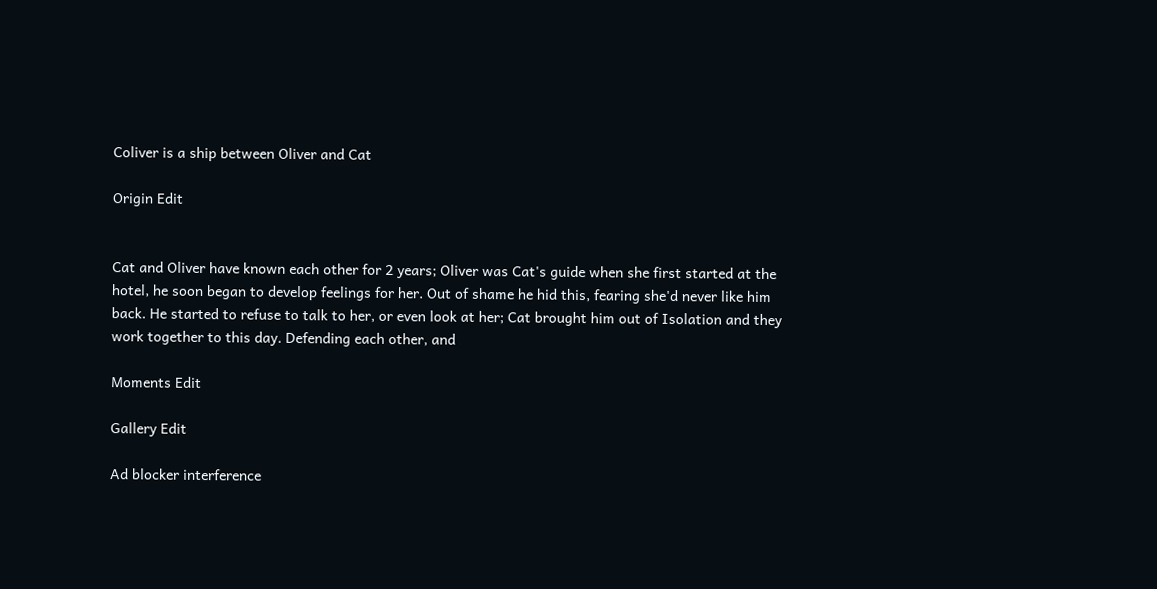Coliver is a ship between Oliver and Cat

Origin Edit


Cat and Oliver have known each other for 2 years; Oliver was Cat's guide when she first started at the hotel, he soon began to develop feelings for her. Out of shame he hid this, fearing she'd never like him back. He started to refuse to talk to her, or even look at her; Cat brought him out of Isolation and they work together to this day. Defending each other, and

Moments Edit

Gallery Edit

Ad blocker interference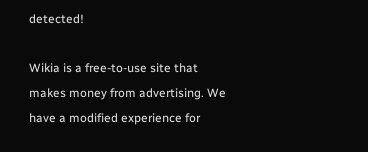detected!

Wikia is a free-to-use site that makes money from advertising. We have a modified experience for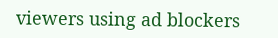viewers using ad blockers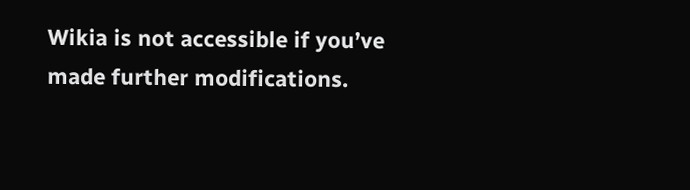Wikia is not accessible if you’ve made further modifications.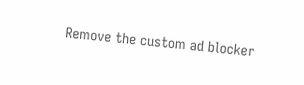Remove the custom ad blocker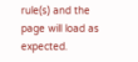rule(s) and the page will load as expected.